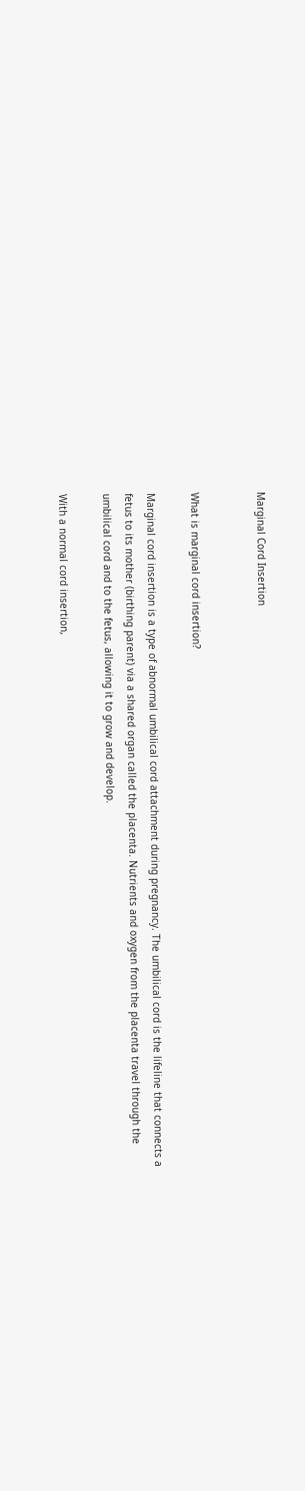Marginal Cord Insertion


What is marginal cord insertion?

Marginal cord insertion is a type of abnormal umbilical cord attachment during pregnancy. The umbilical cord is the lifeline that connects a fetus to its mother (birthing parent) via a shared organ called the placenta. Nutrients and oxygen from the placenta travel through the umbilical cord and to the fetus, allowing it to grow and develop.

With a normal cord insertion,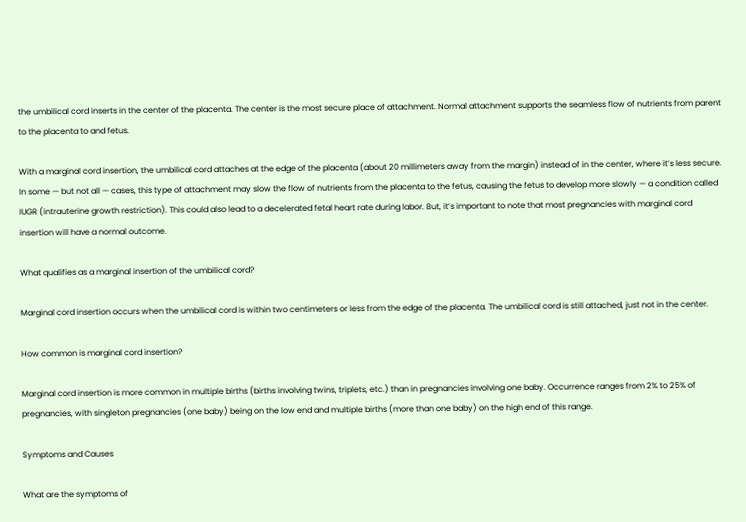the umbilical cord inserts in the center of the placenta. The center is the most secure place of attachment. Normal attachment supports the seamless flow of nutrients from parent to the placenta to and fetus.

With a marginal cord insertion, the umbilical cord attaches at the edge of the placenta (about 20 millimeters away from the margin) instead of in the center, where it’s less secure. In some — but not all — cases, this type of attachment may slow the flow of nutrients from the placenta to the fetus, causing the fetus to develop more slowly — a condition called IUGR (intrauterine growth restriction). This could also lead to a decelerated fetal heart rate during labor. But, it’s important to note that most pregnancies with marginal cord insertion will have a normal outcome.

What qualifies as a marginal insertion of the umbilical cord?

Marginal cord insertion occurs when the umbilical cord is within two centimeters or less from the edge of the placenta. The umbilical cord is still attached, just not in the center.

How common is marginal cord insertion?

Marginal cord insertion is more common in multiple births (births involving twins, triplets, etc.) than in pregnancies involving one baby. Occurrence ranges from 2% to 25% of pregnancies, with singleton pregnancies (one baby) being on the low end and multiple births (more than one baby) on the high end of this range.

Symptoms and Causes

What are the symptoms of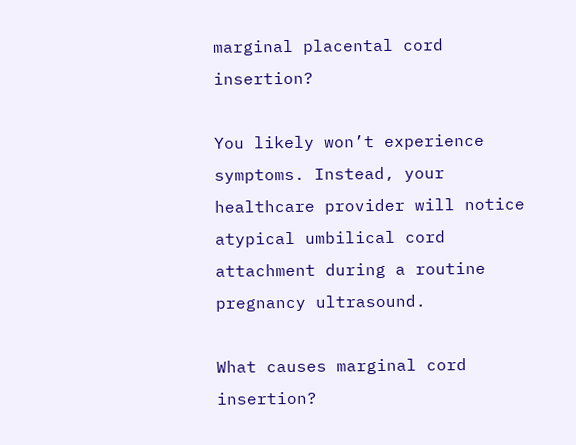marginal placental cord insertion?

You likely won’t experience symptoms. Instead, your healthcare provider will notice atypical umbilical cord attachment during a routine pregnancy ultrasound.

What causes marginal cord insertion?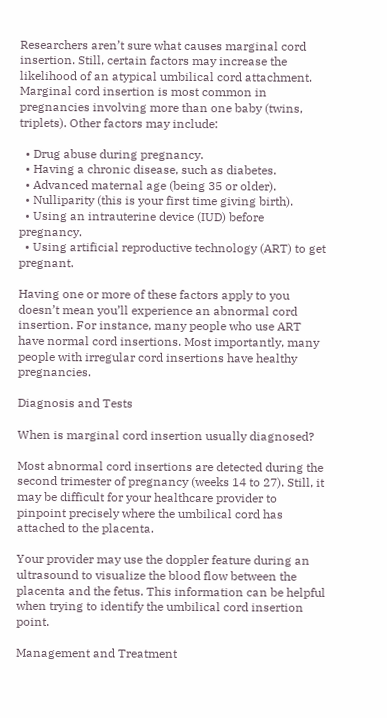Researchers aren’t sure what causes marginal cord insertion. Still, certain factors may increase the likelihood of an atypical umbilical cord attachment. Marginal cord insertion is most common in pregnancies involving more than one baby (twins, triplets). Other factors may include:

  • Drug abuse during pregnancy.
  • Having a chronic disease, such as diabetes.
  • Advanced maternal age (being 35 or older).
  • Nulliparity (this is your first time giving birth).
  • Using an intrauterine device (IUD) before pregnancy.
  • Using artificial reproductive technology (ART) to get pregnant.

Having one or more of these factors apply to you doesn’t mean you’ll experience an abnormal cord insertion. For instance, many people who use ART have normal cord insertions. Most importantly, many people with irregular cord insertions have healthy pregnancies.

Diagnosis and Tests

When is marginal cord insertion usually diagnosed?

Most abnormal cord insertions are detected during the second trimester of pregnancy (weeks 14 to 27). Still, it may be difficult for your healthcare provider to pinpoint precisely where the umbilical cord has attached to the placenta.

Your provider may use the doppler feature during an ultrasound to visualize the blood flow between the placenta and the fetus. This information can be helpful when trying to identify the umbilical cord insertion point.

Management and Treatment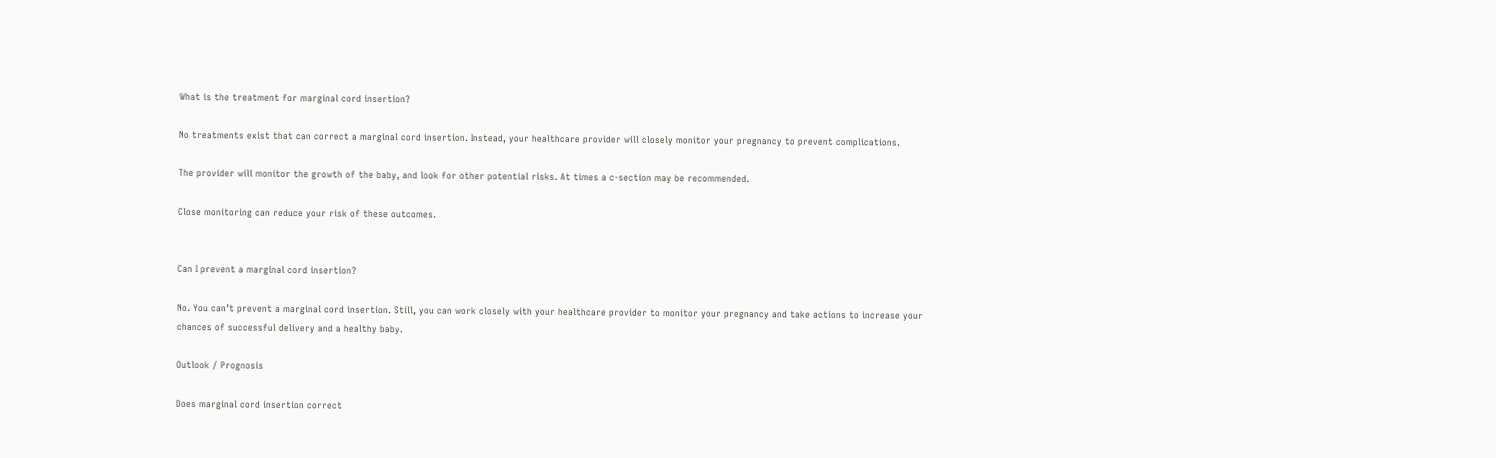What is the treatment for marginal cord insertion?

No treatments exist that can correct a marginal cord insertion. Instead, your healthcare provider will closely monitor your pregnancy to prevent complications.

The provider will monitor the growth of the baby, and look for other potential risks. At times a c-section may be recommended.

Close monitoring can reduce your risk of these outcomes.


Can I prevent a marginal cord insertion?

No. You can’t prevent a marginal cord insertion. Still, you can work closely with your healthcare provider to monitor your pregnancy and take actions to increase your chances of successful delivery and a healthy baby.

Outlook / Prognosis

Does marginal cord insertion correct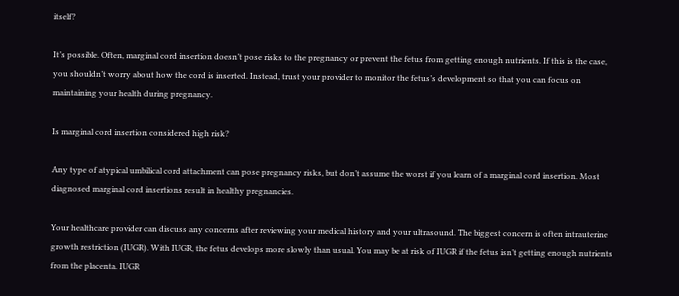itself?

It’s possible. Often, marginal cord insertion doesn’t pose risks to the pregnancy or prevent the fetus from getting enough nutrients. If this is the case, you shouldn’t worry about how the cord is inserted. Instead, trust your provider to monitor the fetus’s development so that you can focus on maintaining your health during pregnancy.

Is marginal cord insertion considered high risk?

Any type of atypical umbilical cord attachment can pose pregnancy risks, but don’t assume the worst if you learn of a marginal cord insertion. Most diagnosed marginal cord insertions result in healthy pregnancies.

Your healthcare provider can discuss any concerns after reviewing your medical history and your ultrasound. The biggest concern is often intrauterine growth restriction (IUGR). With IUGR, the fetus develops more slowly than usual. You may be at risk of IUGR if the fetus isn’t getting enough nutrients from the placenta. IUGR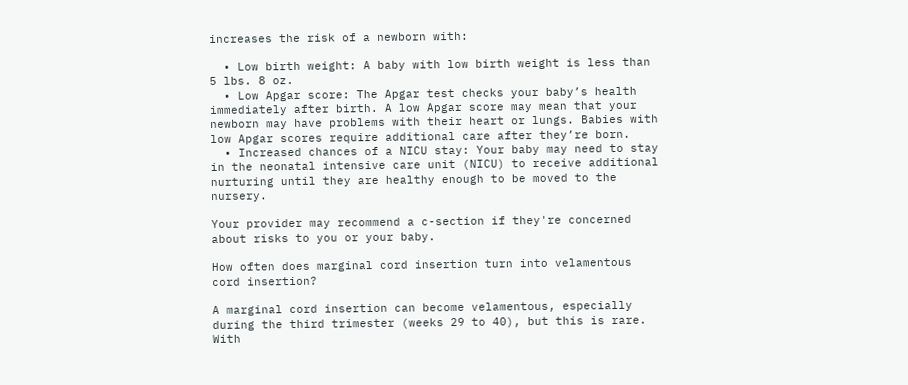increases the risk of a newborn with:

  • Low birth weight: A baby with low birth weight is less than 5 lbs. 8 oz.
  • Low Apgar score: The Apgar test checks your baby’s health immediately after birth. A low Apgar score may mean that your newborn may have problems with their heart or lungs. Babies with low Apgar scores require additional care after they’re born.
  • Increased chances of a NICU stay: Your baby may need to stay in the neonatal intensive care unit (NICU) to receive additional nurturing until they are healthy enough to be moved to the nursery.

Your provider may recommend a c-section if they're concerned about risks to you or your baby.

How often does marginal cord insertion turn into velamentous cord insertion?

A marginal cord insertion can become velamentous, especially during the third trimester (weeks 29 to 40), but this is rare. With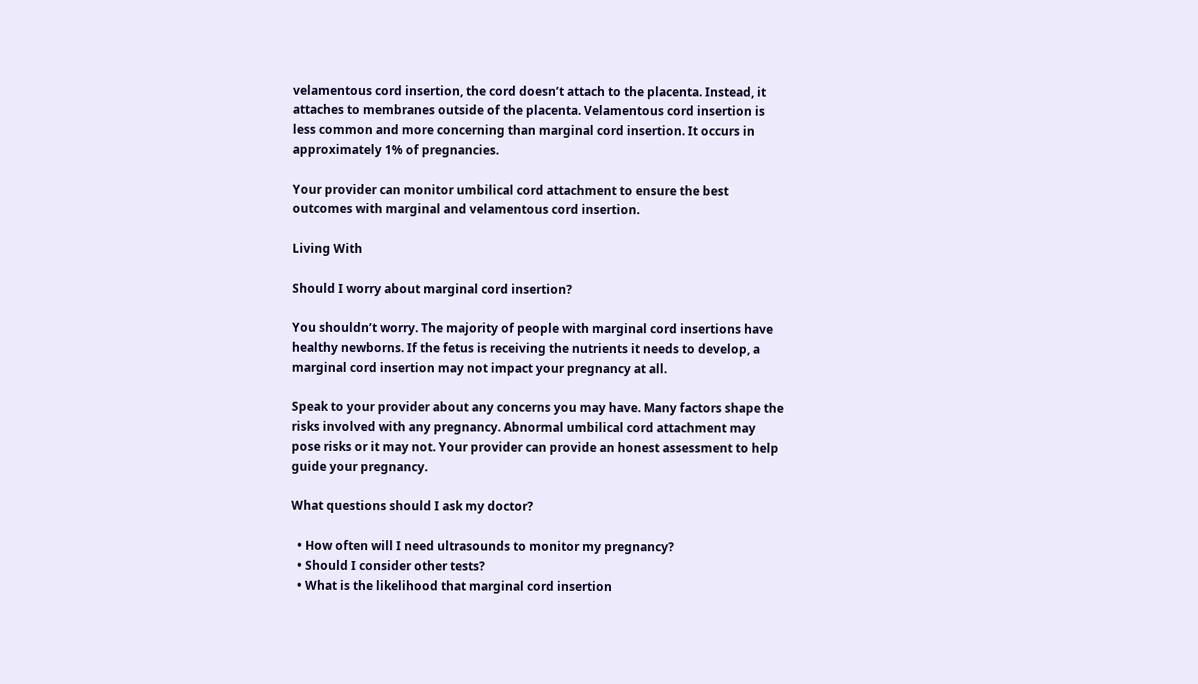velamentous cord insertion, the cord doesn’t attach to the placenta. Instead, it attaches to membranes outside of the placenta. Velamentous cord insertion is less common and more concerning than marginal cord insertion. It occurs in approximately 1% of pregnancies.

Your provider can monitor umbilical cord attachment to ensure the best outcomes with marginal and velamentous cord insertion.

Living With

Should I worry about marginal cord insertion?

You shouldn’t worry. The majority of people with marginal cord insertions have healthy newborns. If the fetus is receiving the nutrients it needs to develop, a marginal cord insertion may not impact your pregnancy at all.

Speak to your provider about any concerns you may have. Many factors shape the risks involved with any pregnancy. Abnormal umbilical cord attachment may pose risks or it may not. Your provider can provide an honest assessment to help guide your pregnancy.

What questions should I ask my doctor?

  • How often will I need ultrasounds to monitor my pregnancy?
  • Should I consider other tests?
  • What is the likelihood that marginal cord insertion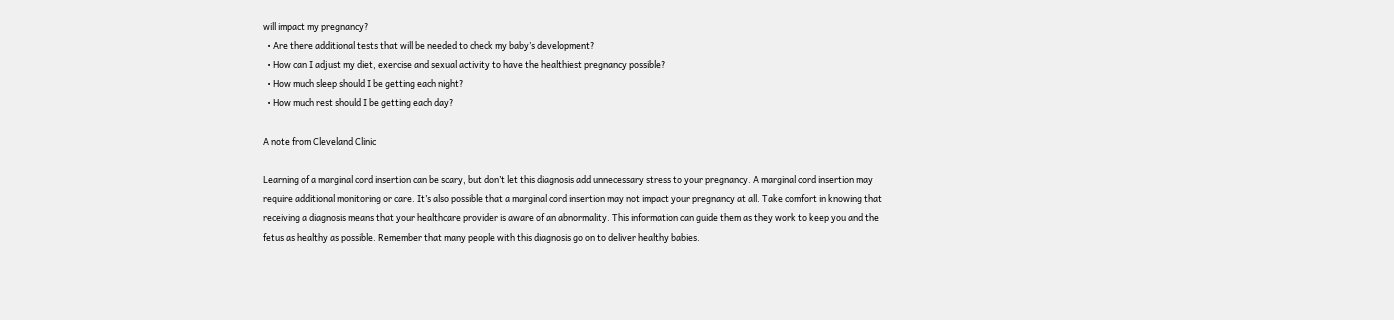will impact my pregnancy?
  • Are there additional tests that will be needed to check my baby’s development?
  • How can I adjust my diet, exercise and sexual activity to have the healthiest pregnancy possible?
  • How much sleep should I be getting each night?
  • How much rest should I be getting each day?

A note from Cleveland Clinic

Learning of a marginal cord insertion can be scary, but don’t let this diagnosis add unnecessary stress to your pregnancy. A marginal cord insertion may require additional monitoring or care. It’s also possible that a marginal cord insertion may not impact your pregnancy at all. Take comfort in knowing that receiving a diagnosis means that your healthcare provider is aware of an abnormality. This information can guide them as they work to keep you and the fetus as healthy as possible. Remember that many people with this diagnosis go on to deliver healthy babies.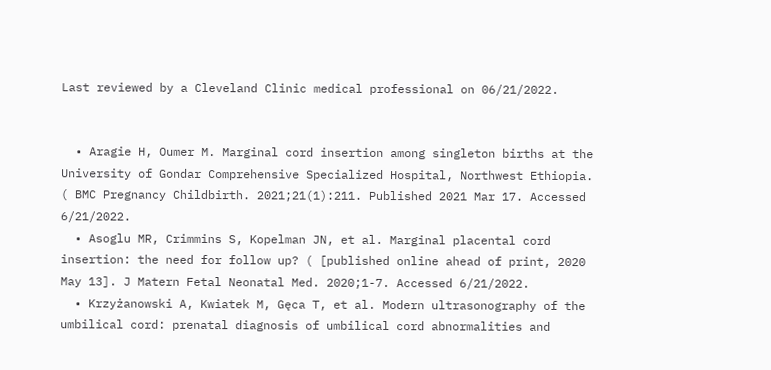Last reviewed by a Cleveland Clinic medical professional on 06/21/2022.


  • Aragie H, Oumer M. Marginal cord insertion among singleton births at the University of Gondar Comprehensive Specialized Hospital, Northwest Ethiopia. ( BMC Pregnancy Childbirth. 2021;21(1):211. Published 2021 Mar 17. Accessed 6/21/2022.
  • Asoglu MR, Crimmins S, Kopelman JN, et al. Marginal placental cord insertion: the need for follow up? ( [published online ahead of print, 2020 May 13]. J Matern Fetal Neonatal Med. 2020;1-7. Accessed 6/21/2022.
  • Krzyżanowski A, Kwiatek M, Gęca T, et al. Modern ultrasonography of the umbilical cord: prenatal diagnosis of umbilical cord abnormalities and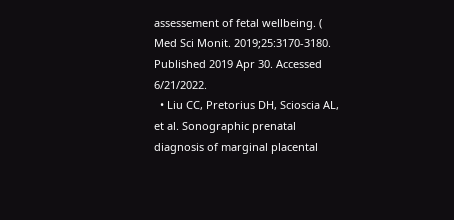assessement of fetal wellbeing. ( Med Sci Monit. 2019;25:3170-3180. Published 2019 Apr 30. Accessed 6/21/2022.
  • Liu CC, Pretorius DH, Scioscia AL, et al. Sonographic prenatal diagnosis of marginal placental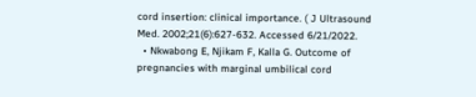cord insertion: clinical importance. ( J Ultrasound Med. 2002;21(6):627-632. Accessed 6/21/2022.
  • Nkwabong E, Njikam F, Kalla G. Outcome of pregnancies with marginal umbilical cord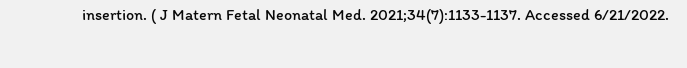insertion. ( J Matern Fetal Neonatal Med. 2021;34(7):1133-1137. Accessed 6/21/2022.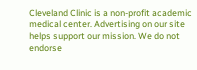Cleveland Clinic is a non-profit academic medical center. Advertising on our site helps support our mission. We do not endorse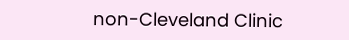non-Cleveland Clinic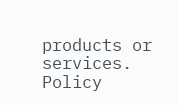products or services. Policy